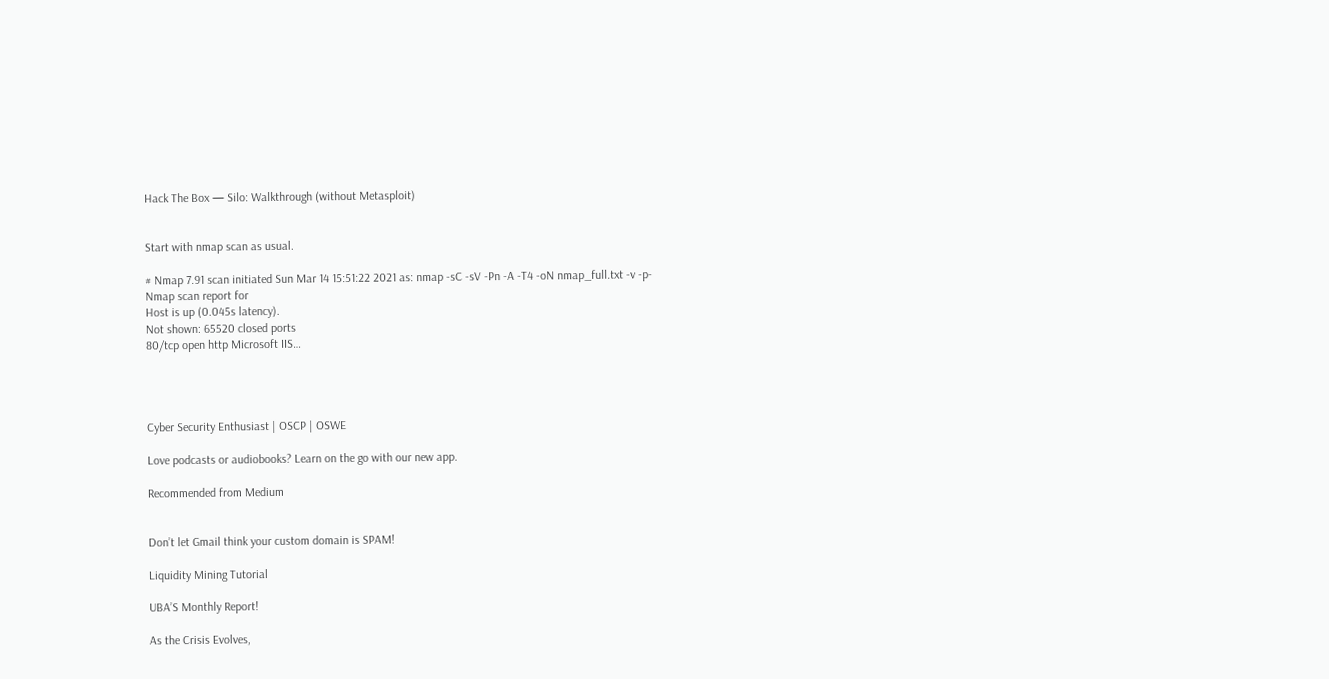Hack The Box — Silo: Walkthrough (without Metasploit)


Start with nmap scan as usual.

# Nmap 7.91 scan initiated Sun Mar 14 15:51:22 2021 as: nmap -sC -sV -Pn -A -T4 -oN nmap_full.txt -v -p-
Nmap scan report for
Host is up (0.045s latency).
Not shown: 65520 closed ports
80/tcp open http Microsoft IIS…




Cyber Security Enthusiast | OSCP | OSWE

Love podcasts or audiobooks? Learn on the go with our new app.

Recommended from Medium


Don’t let Gmail think your custom domain is SPAM!

Liquidity Mining Tutorial

UBA’S Monthly Report!

As the Crisis Evolves,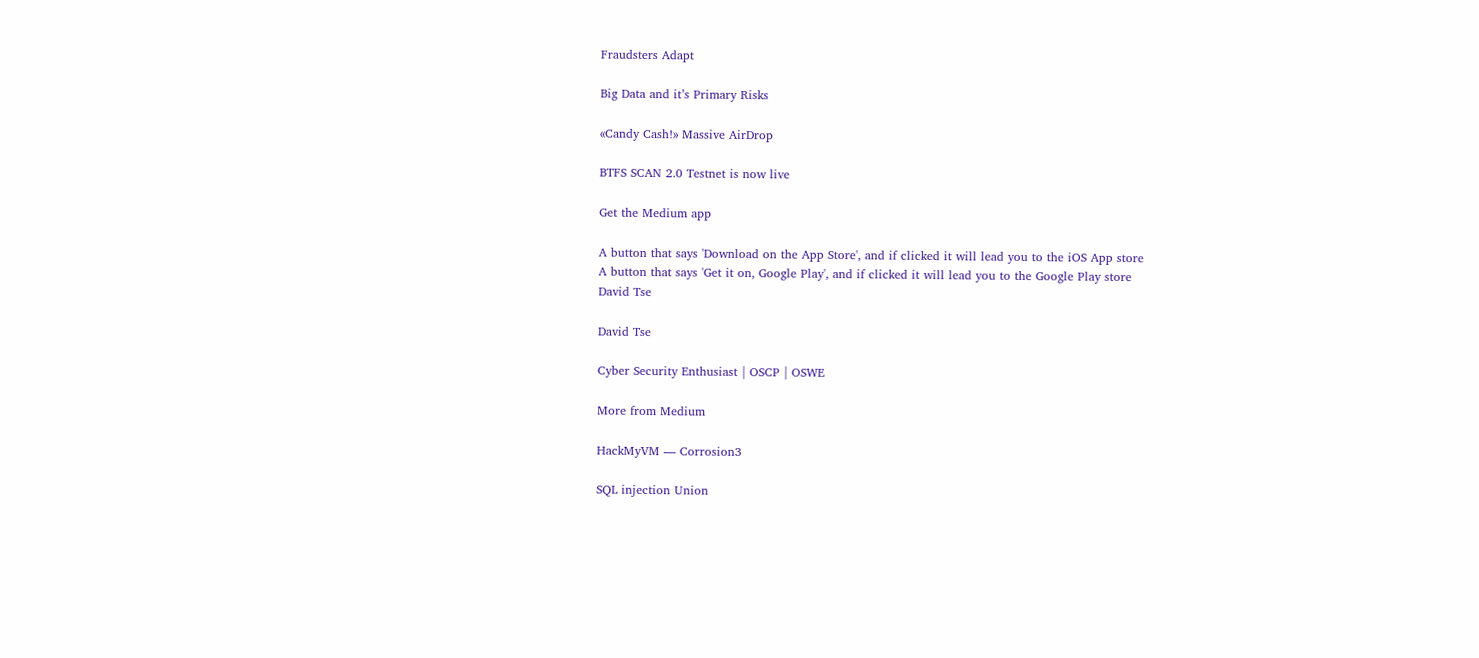Fraudsters Adapt

Big Data and it’s Primary Risks

«Candy Cash!» Massive AirDrop

BTFS SCAN 2.0 Testnet is now live

Get the Medium app

A button that says 'Download on the App Store', and if clicked it will lead you to the iOS App store
A button that says 'Get it on, Google Play', and if clicked it will lead you to the Google Play store
David Tse

David Tse

Cyber Security Enthusiast | OSCP | OSWE

More from Medium

HackMyVM — Corrosion3

SQL injection Union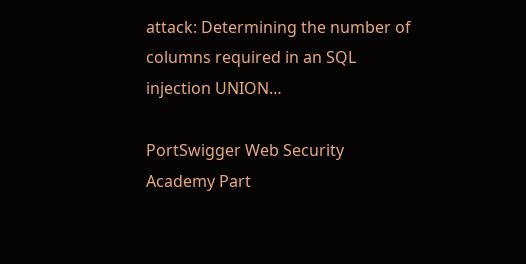attack: Determining the number of columns required in an SQL injection UNION…

PortSwigger Web Security Academy Part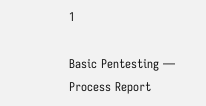1

Basic Pentesting — Process Report